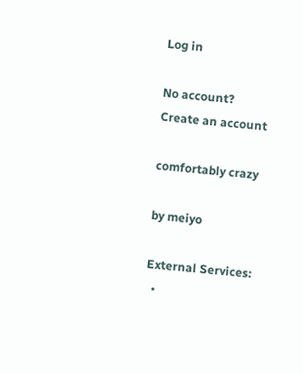Log in

No account? Create an account

comfortably crazy

by meiyo

External Services:
  •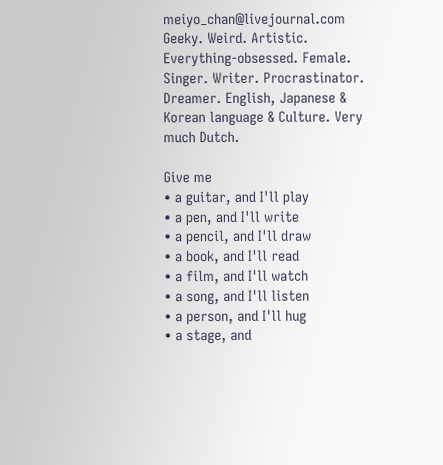meiyo_chan@livejournal.com
Geeky. Weird. Artistic. Everything-obsessed. Female. Singer. Writer. Procrastinator. Dreamer. English, Japanese & Korean language & Culture. Very much Dutch.

Give me
• a guitar, and I'll play
• a pen, and I'll write
• a pencil, and I'll draw
• a book, and I'll read
• a film, and I'll watch
• a song, and I'll listen
• a person, and I'll hug
• a stage, and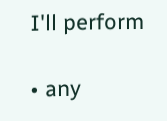I'll perform

• any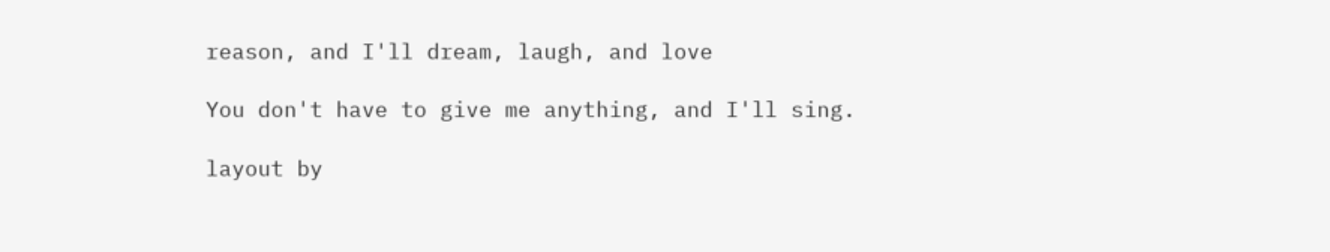reason, and I'll dream, laugh, and love

You don't have to give me anything, and I'll sing.

layout by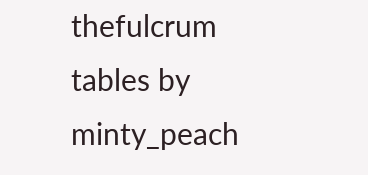thefulcrum
tables by minty_peach